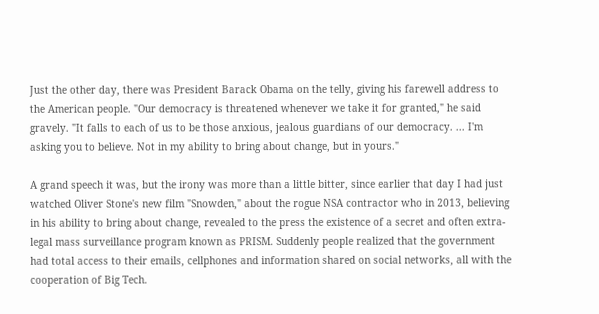Just the other day, there was President Barack Obama on the telly, giving his farewell address to the American people. "Our democracy is threatened whenever we take it for granted," he said gravely. "It falls to each of us to be those anxious, jealous guardians of our democracy. ... I'm asking you to believe. Not in my ability to bring about change, but in yours."

A grand speech it was, but the irony was more than a little bitter, since earlier that day I had just watched Oliver Stone's new film "Snowden," about the rogue NSA contractor who in 2013, believing in his ability to bring about change, revealed to the press the existence of a secret and often extra-legal mass surveillance program known as PRISM. Suddenly people realized that the government had total access to their emails, cellphones and information shared on social networks, all with the cooperation of Big Tech.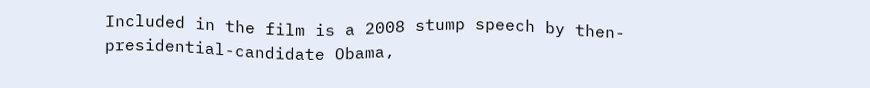Included in the film is a 2008 stump speech by then-presidential-candidate Obama,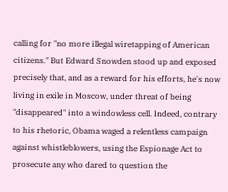calling for "no more illegal wiretapping of American citizens." But Edward Snowden stood up and exposed precisely that, and as a reward for his efforts, he's now living in exile in Moscow, under threat of being "disappeared" into a windowless cell. Indeed, contrary to his rhetoric, Obama waged a relentless campaign against whistleblowers, using the Espionage Act to prosecute any who dared to question the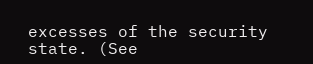excesses of the security state. (See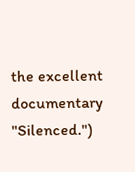the excellent documentary "Silenced.")